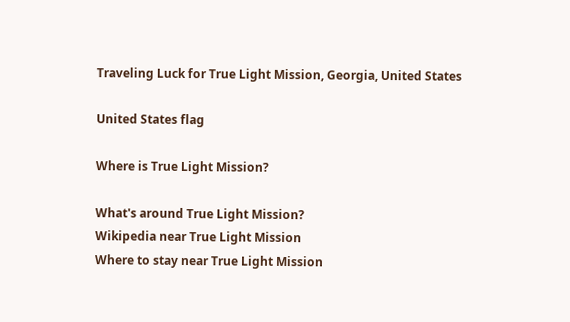Traveling Luck for True Light Mission, Georgia, United States

United States flag

Where is True Light Mission?

What's around True Light Mission?
Wikipedia near True Light Mission
Where to stay near True Light Mission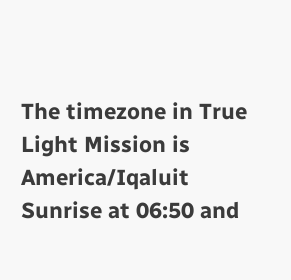The timezone in True Light Mission is America/Iqaluit
Sunrise at 06:50 and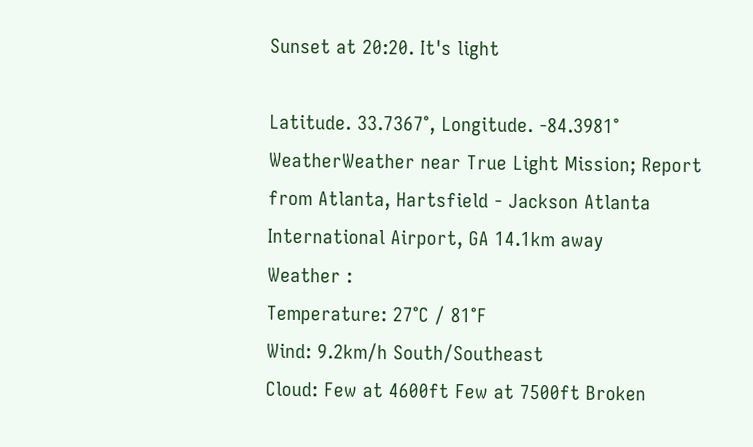Sunset at 20:20. It's light

Latitude. 33.7367°, Longitude. -84.3981°
WeatherWeather near True Light Mission; Report from Atlanta, Hartsfield - Jackson Atlanta International Airport, GA 14.1km away
Weather :
Temperature: 27°C / 81°F
Wind: 9.2km/h South/Southeast
Cloud: Few at 4600ft Few at 7500ft Broken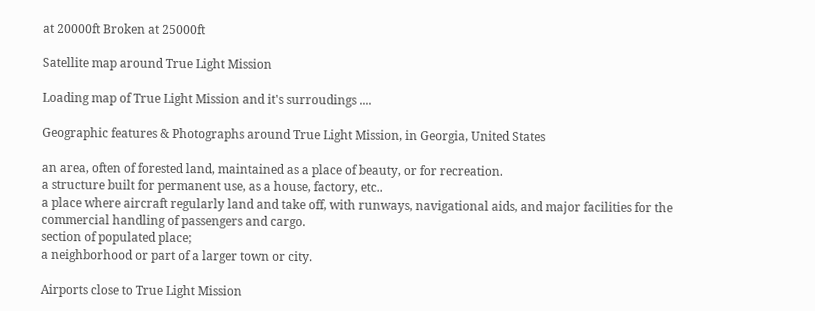at 20000ft Broken at 25000ft

Satellite map around True Light Mission

Loading map of True Light Mission and it's surroudings ....

Geographic features & Photographs around True Light Mission, in Georgia, United States

an area, often of forested land, maintained as a place of beauty, or for recreation.
a structure built for permanent use, as a house, factory, etc..
a place where aircraft regularly land and take off, with runways, navigational aids, and major facilities for the commercial handling of passengers and cargo.
section of populated place;
a neighborhood or part of a larger town or city.

Airports close to True Light Mission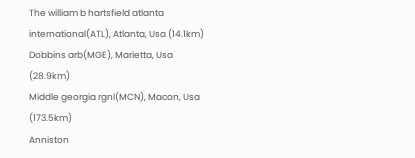The william b hartsfield atlanta international(ATL), Atlanta, Usa (14.1km)
Dobbins arb(MGE), Marietta, Usa (28.9km)
Middle georgia rgnl(MCN), Macon, Usa (173.5km)
Anniston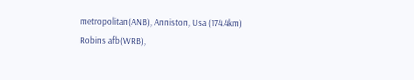metropolitan(ANB), Anniston, Usa (174.4km)
Robins afb(WRB),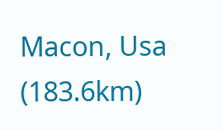Macon, Usa (183.6km)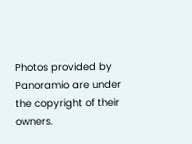Photos provided by Panoramio are under the copyright of their owners.